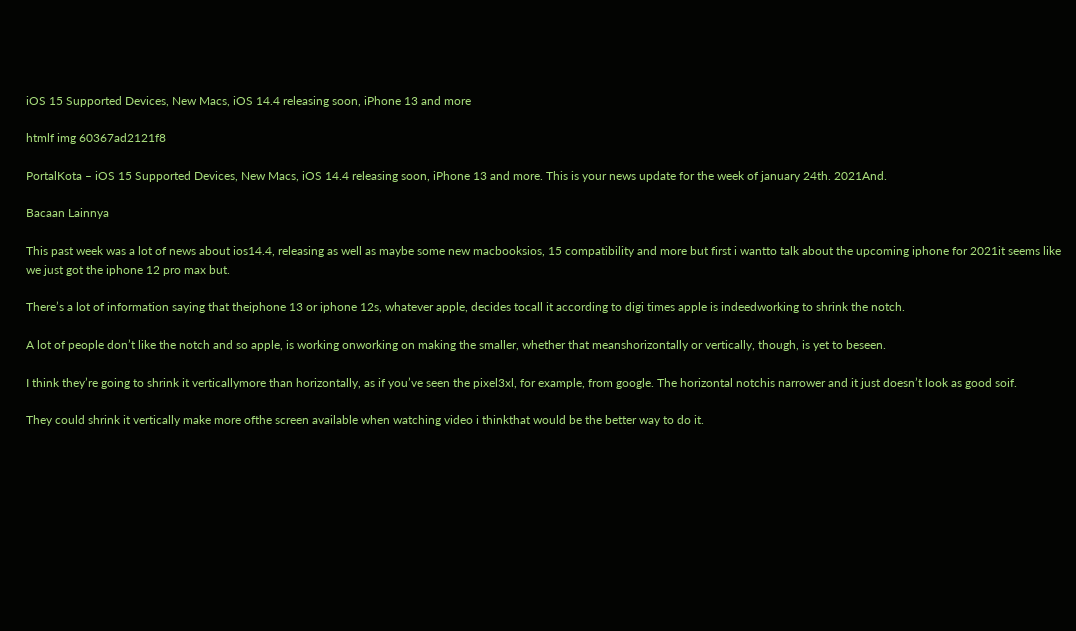iOS 15 Supported Devices, New Macs, iOS 14.4 releasing soon, iPhone 13 and more

htmlf img 60367ad2121f8

PortalKota – iOS 15 Supported Devices, New Macs, iOS 14.4 releasing soon, iPhone 13 and more. This is your news update for the week of january 24th. 2021And.

Bacaan Lainnya

This past week was a lot of news about ios14.4, releasing as well as maybe some new macbooksios, 15 compatibility and more but first i wantto talk about the upcoming iphone for 2021it seems like we just got the iphone 12 pro max but.

There’s a lot of information saying that theiphone 13 or iphone 12s, whatever apple, decides tocall it according to digi times apple is indeedworking to shrink the notch.

A lot of people don’t like the notch and so apple, is working onworking on making the smaller, whether that meanshorizontally or vertically, though, is yet to beseen.

I think they’re going to shrink it verticallymore than horizontally, as if you’ve seen the pixel3xl, for example, from google. The horizontal notchis narrower and it just doesn’t look as good soif.

They could shrink it vertically make more ofthe screen available when watching video i thinkthat would be the better way to do it.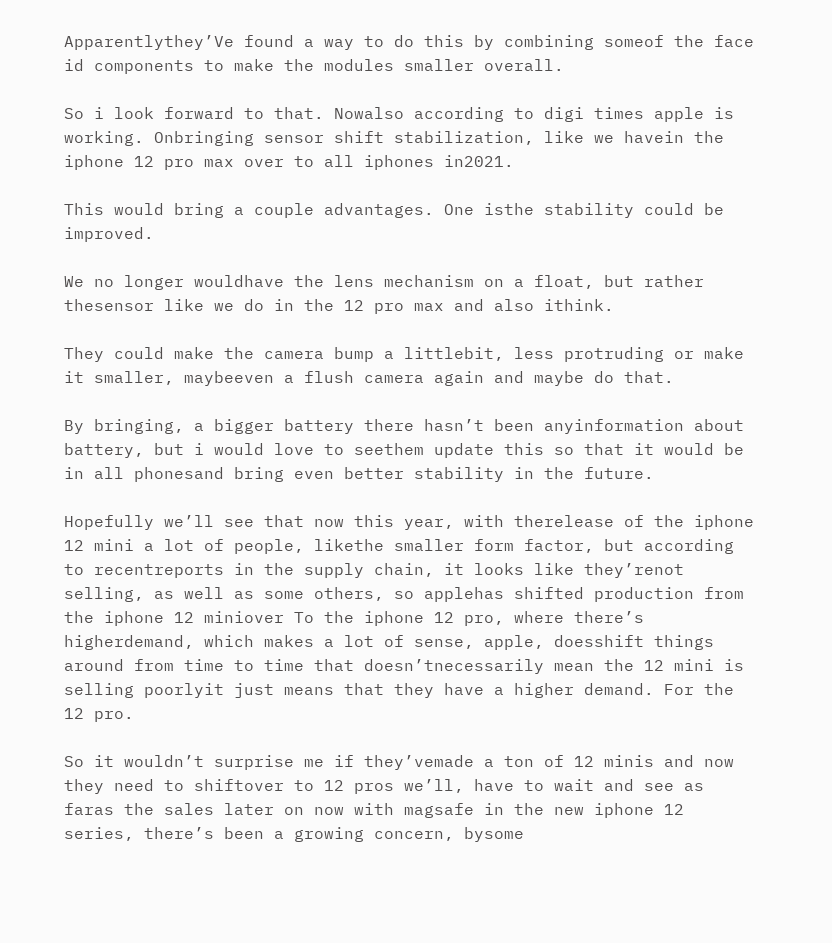Apparentlythey’Ve found a way to do this by combining someof the face id components to make the modules smaller overall.

So i look forward to that. Nowalso according to digi times apple is working. Onbringing sensor shift stabilization, like we havein the iphone 12 pro max over to all iphones in2021.

This would bring a couple advantages. One isthe stability could be improved.

We no longer wouldhave the lens mechanism on a float, but rather thesensor like we do in the 12 pro max and also ithink.

They could make the camera bump a littlebit, less protruding or make it smaller, maybeeven a flush camera again and maybe do that.

By bringing, a bigger battery there hasn’t been anyinformation about battery, but i would love to seethem update this so that it would be in all phonesand bring even better stability in the future.

Hopefully we’ll see that now this year, with therelease of the iphone 12 mini a lot of people, likethe smaller form factor, but according to recentreports in the supply chain, it looks like they’renot selling, as well as some others, so applehas shifted production from the iphone 12 miniover To the iphone 12 pro, where there’s higherdemand, which makes a lot of sense, apple, doesshift things around from time to time that doesn’tnecessarily mean the 12 mini is selling poorlyit just means that they have a higher demand. For the 12 pro.

So it wouldn’t surprise me if they’vemade a ton of 12 minis and now they need to shiftover to 12 pros we’ll, have to wait and see as faras the sales later on now with magsafe in the new iphone 12 series, there’s been a growing concern, bysome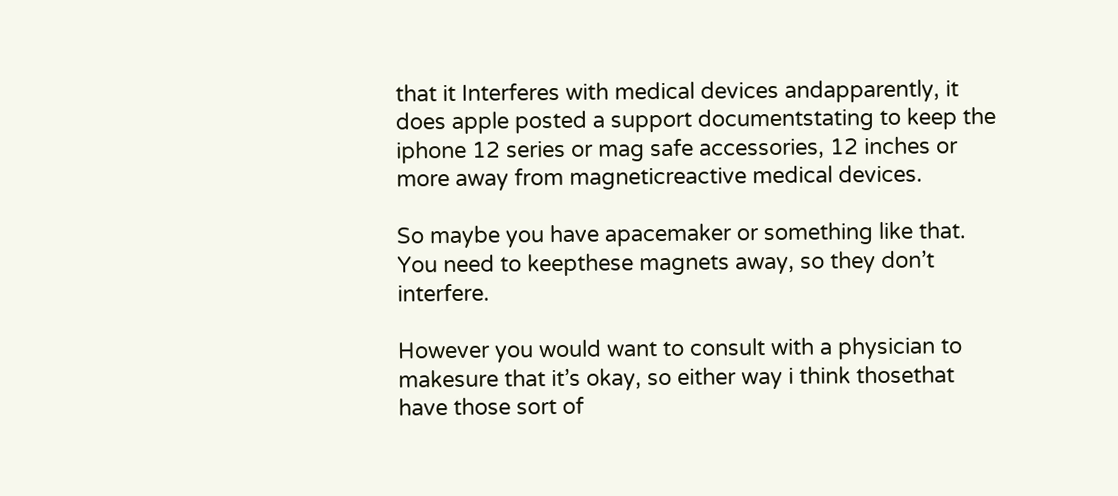that it Interferes with medical devices andapparently, it does apple posted a support documentstating to keep the iphone 12 series or mag safe accessories, 12 inches or more away from magneticreactive medical devices.

So maybe you have apacemaker or something like that. You need to keepthese magnets away, so they don’t interfere.

However you would want to consult with a physician to makesure that it’s okay, so either way i think thosethat have those sort of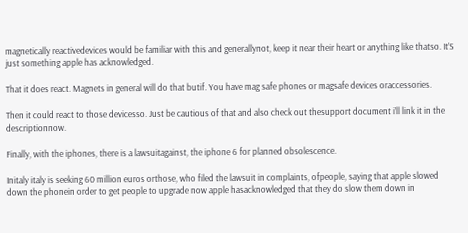magnetically reactivedevices would be familiar with this and generallynot, keep it near their heart or anything like thatso. It’S just something apple has acknowledged.

That it does react. Magnets in general will do that butif. You have mag safe phones or magsafe devices oraccessories.

Then it could react to those devicesso. Just be cautious of that and also check out thesupport document i’ll link it in the descriptionnow.

Finally, with the iphones, there is a lawsuitagainst, the iphone 6 for planned obsolescence.

Initaly italy is seeking 60 million euros orthose, who filed the lawsuit in complaints, ofpeople, saying that apple slowed down the phonein order to get people to upgrade now apple hasacknowledged that they do slow them down in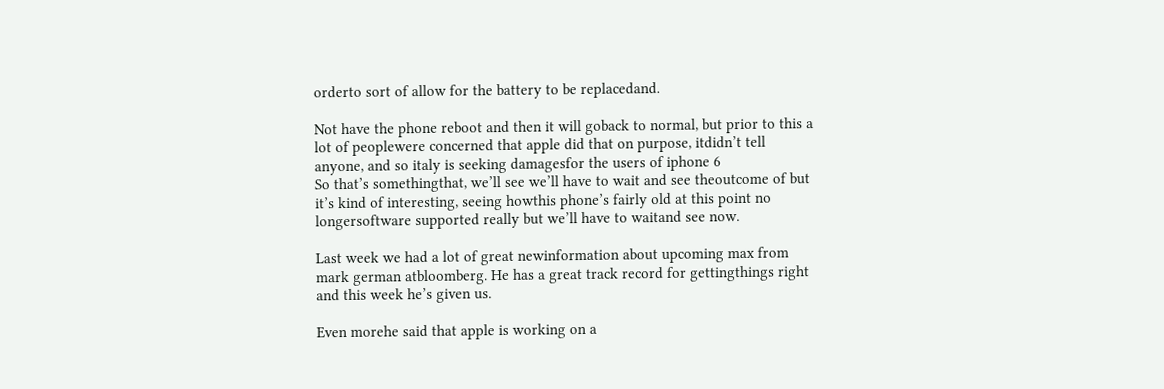orderto sort of allow for the battery to be replacedand.

Not have the phone reboot and then it will goback to normal, but prior to this a lot of peoplewere concerned that apple did that on purpose, itdidn’t tell anyone, and so italy is seeking damagesfor the users of iphone 6
So that’s somethingthat, we’ll see we’ll have to wait and see theoutcome of but it’s kind of interesting, seeing howthis phone’s fairly old at this point no longersoftware supported really but we’ll have to waitand see now.

Last week we had a lot of great newinformation about upcoming max from mark german atbloomberg. He has a great track record for gettingthings right and this week he’s given us.

Even morehe said that apple is working on a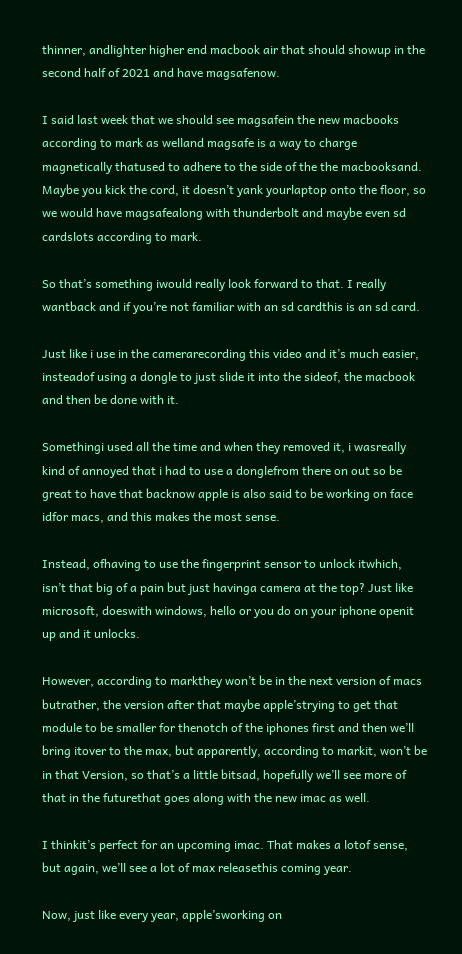thinner, andlighter higher end macbook air that should showup in the second half of 2021 and have magsafenow.

I said last week that we should see magsafein the new macbooks according to mark as welland magsafe is a way to charge magnetically thatused to adhere to the side of the the macbooksand. Maybe you kick the cord, it doesn’t yank yourlaptop onto the floor, so we would have magsafealong with thunderbolt and maybe even sd cardslots according to mark.

So that’s something iwould really look forward to that. I really wantback and if you’re not familiar with an sd cardthis is an sd card.

Just like i use in the camerarecording this video and it’s much easier, insteadof using a dongle to just slide it into the sideof, the macbook and then be done with it.

Somethingi used all the time and when they removed it, i wasreally kind of annoyed that i had to use a donglefrom there on out so be great to have that backnow apple is also said to be working on face idfor macs, and this makes the most sense.

Instead, ofhaving to use the fingerprint sensor to unlock itwhich, isn’t that big of a pain but just havinga camera at the top? Just like microsoft, doeswith windows, hello or you do on your iphone openit up and it unlocks.

However, according to markthey won’t be in the next version of macs butrather, the version after that maybe apple’strying to get that module to be smaller for thenotch of the iphones first and then we’ll bring itover to the max, but apparently, according to markit, won’t be in that Version, so that’s a little bitsad, hopefully we’ll see more of that in the futurethat goes along with the new imac as well.

I thinkit’s perfect for an upcoming imac. That makes a lotof sense, but again, we’ll see a lot of max releasethis coming year.

Now, just like every year, apple’sworking on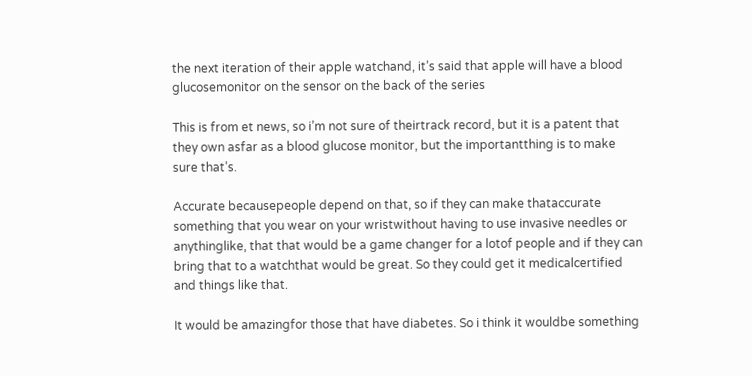the next iteration of their apple watchand, it’s said that apple will have a blood glucosemonitor on the sensor on the back of the series

This is from et news, so i’m not sure of theirtrack record, but it is a patent that they own asfar as a blood glucose monitor, but the importantthing is to make sure that’s.

Accurate becausepeople depend on that, so if they can make thataccurate something that you wear on your wristwithout having to use invasive needles or anythinglike, that that would be a game changer for a lotof people and if they can bring that to a watchthat would be great. So they could get it medicalcertified and things like that.

It would be amazingfor those that have diabetes. So i think it wouldbe something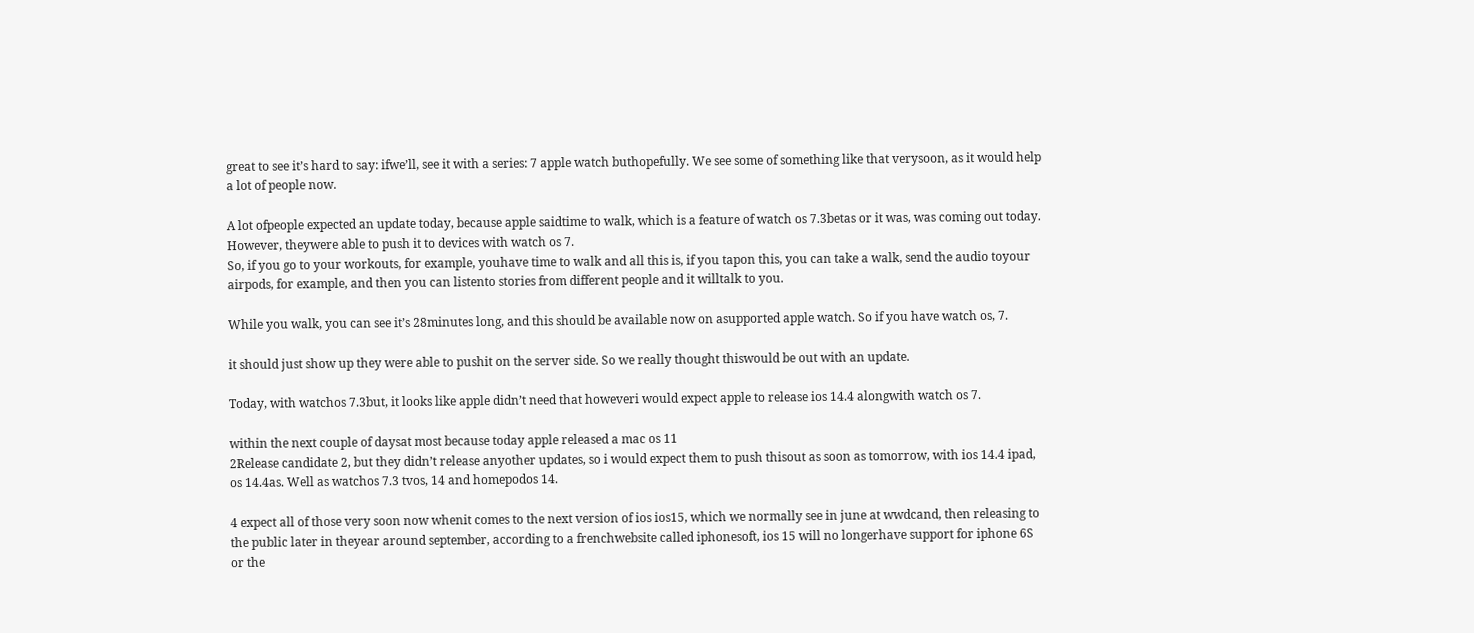great to see it’s hard to say: ifwe’ll, see it with a series: 7 apple watch buthopefully. We see some of something like that verysoon, as it would help a lot of people now.

A lot ofpeople expected an update today, because apple saidtime to walk, which is a feature of watch os 7.3betas or it was, was coming out today. However, theywere able to push it to devices with watch os 7.
So, if you go to your workouts, for example, youhave time to walk and all this is, if you tapon this, you can take a walk, send the audio toyour airpods, for example, and then you can listento stories from different people and it willtalk to you.

While you walk, you can see it’s 28minutes long, and this should be available now on asupported apple watch. So if you have watch os, 7.

it should just show up they were able to pushit on the server side. So we really thought thiswould be out with an update.

Today, with watchos 7.3but, it looks like apple didn’t need that howeveri would expect apple to release ios 14.4 alongwith watch os 7.

within the next couple of daysat most because today apple released a mac os 11
2Release candidate 2, but they didn’t release anyother updates, so i would expect them to push thisout as soon as tomorrow, with ios 14.4 ipad, os 14.4as. Well as watchos 7.3 tvos, 14 and homepodos 14.

4 expect all of those very soon now whenit comes to the next version of ios ios15, which we normally see in june at wwdcand, then releasing to the public later in theyear around september, according to a frenchwebsite called iphonesoft, ios 15 will no longerhave support for iphone 6S or the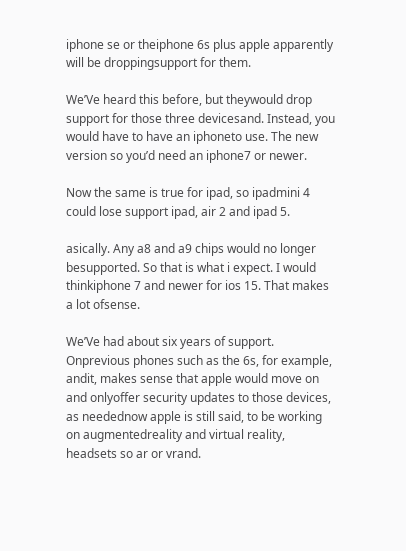iphone se or theiphone 6s plus apple apparently will be droppingsupport for them.

We’Ve heard this before, but theywould drop support for those three devicesand. Instead, you would have to have an iphoneto use. The new version so you’d need an iphone7 or newer.

Now the same is true for ipad, so ipadmini 4 could lose support ipad, air 2 and ipad 5.

asically. Any a8 and a9 chips would no longer besupported. So that is what i expect. I would thinkiphone 7 and newer for ios 15. That makes a lot ofsense.

We’Ve had about six years of support. Onprevious phones such as the 6s, for example, andit, makes sense that apple would move on and onlyoffer security updates to those devices, as needednow apple is still said, to be working on augmentedreality and virtual reality, headsets so ar or vrand.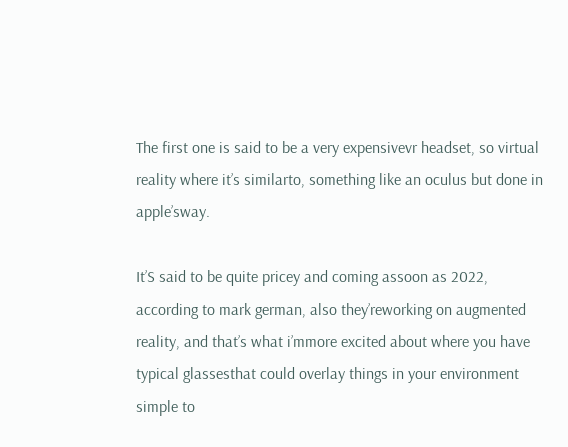The first one is said to be a very expensivevr headset, so virtual reality where it’s similarto, something like an oculus but done in apple’sway.

It’S said to be quite pricey and coming assoon as 2022, according to mark german, also they’reworking on augmented reality, and that’s what i’mmore excited about where you have typical glassesthat could overlay things in your environment simple to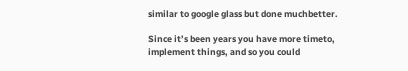similar to google glass but done muchbetter.

Since it’s been years you have more timeto, implement things, and so you could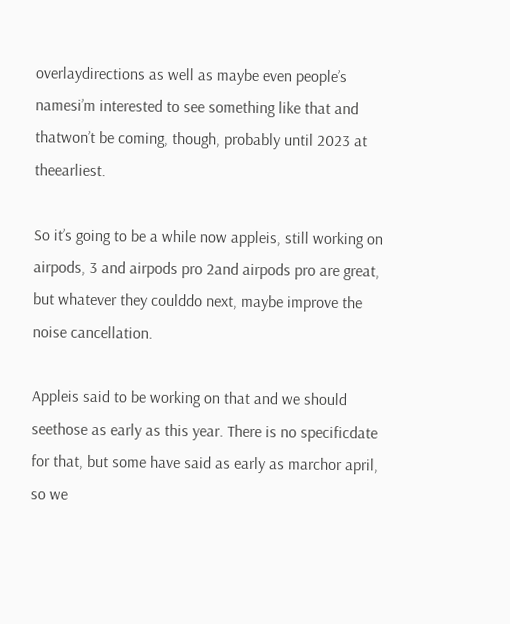overlaydirections as well as maybe even people’s namesi’m interested to see something like that and thatwon’t be coming, though, probably until 2023 at theearliest.

So it’s going to be a while now appleis, still working on airpods, 3 and airpods pro 2and airpods pro are great, but whatever they coulddo next, maybe improve the noise cancellation.

Appleis said to be working on that and we should seethose as early as this year. There is no specificdate for that, but some have said as early as marchor april, so we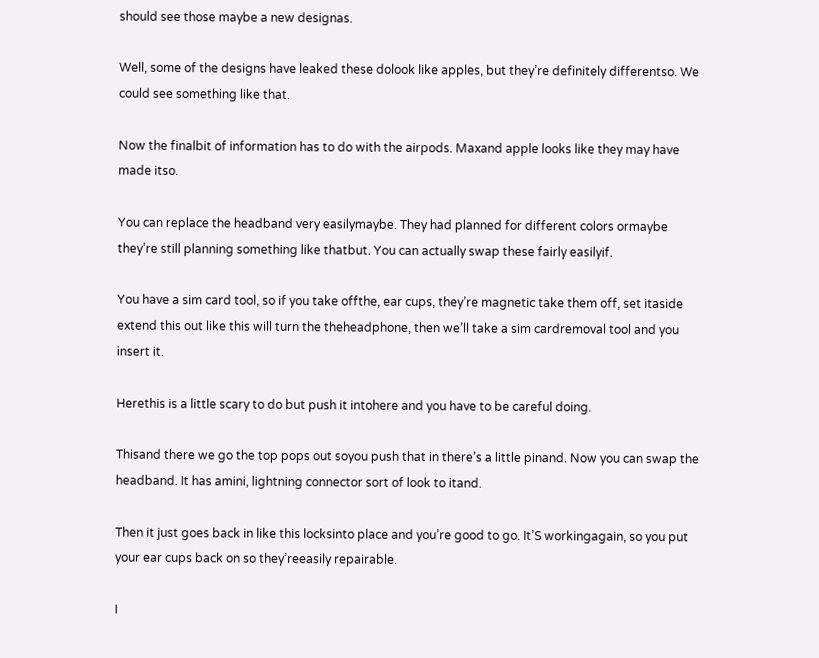should see those maybe a new designas.

Well, some of the designs have leaked these dolook like apples, but they’re definitely differentso. We could see something like that.

Now the finalbit of information has to do with the airpods. Maxand apple looks like they may have made itso.

You can replace the headband very easilymaybe. They had planned for different colors ormaybe they’re still planning something like thatbut. You can actually swap these fairly easilyif.

You have a sim card tool, so if you take offthe, ear cups, they’re magnetic take them off, set itaside extend this out like this will turn the theheadphone, then we’ll take a sim cardremoval tool and you insert it.

Herethis is a little scary to do but push it intohere and you have to be careful doing.

Thisand there we go the top pops out soyou push that in there’s a little pinand. Now you can swap the headband. It has amini, lightning connector sort of look to itand.

Then it just goes back in like this locksinto place and you’re good to go. It’S workingagain, so you put your ear cups back on so they’reeasily repairable.

I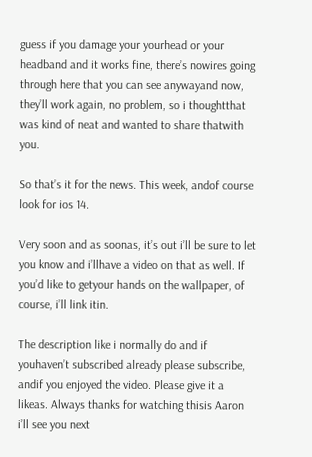guess if you damage your yourhead or your headband and it works fine, there’s nowires going through here that you can see anywayand now, they’ll work again, no problem, so i thoughtthat was kind of neat and wanted to share thatwith you.

So that’s it for the news. This week, andof course look for ios 14.

Very soon and as soonas, it’s out i’ll be sure to let you know and i’llhave a video on that as well. If you’d like to getyour hands on the wallpaper, of course, i’ll link itin.

The description like i normally do and if youhaven’t subscribed already please subscribe, andif you enjoyed the video. Please give it a likeas. Always thanks for watching thisis Aaron i’ll see you next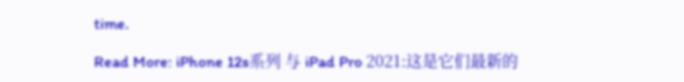time.

Read More: iPhone 12s系列 与 iPad Pro 2021:这是它们最新的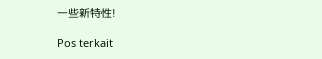一些新特性!

Pos terkait